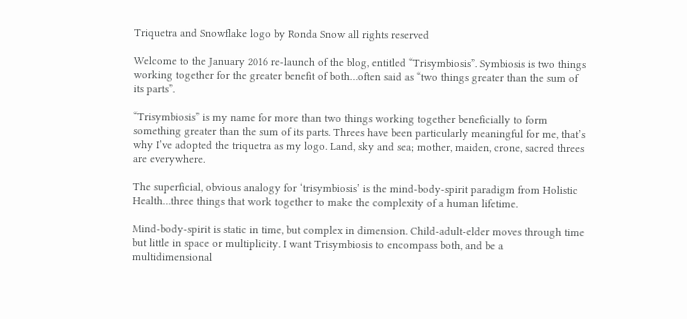Triquetra and Snowflake logo by Ronda Snow all rights reserved

Welcome to the January 2016 re-launch of the blog, entitled “Trisymbiosis”. Symbiosis is two things working together for the greater benefit of both…often said as “two things greater than the sum of its parts”.

“Trisymbiosis” is my name for more than two things working together beneficially to form something greater than the sum of its parts. Threes have been particularly meaningful for me, that’s why I’ve adopted the triquetra as my logo. Land, sky and sea; mother, maiden, crone, sacred threes are everywhere.

The superficial, obvious analogy for ‘trisymbiosis’ is the mind-body-spirit paradigm from Holistic Health…three things that work together to make the complexity of a human lifetime.

Mind-body-spirit is static in time, but complex in dimension. Child-adult-elder moves through time but little in space or multiplicity. I want Trisymbiosis to encompass both, and be a multidimensional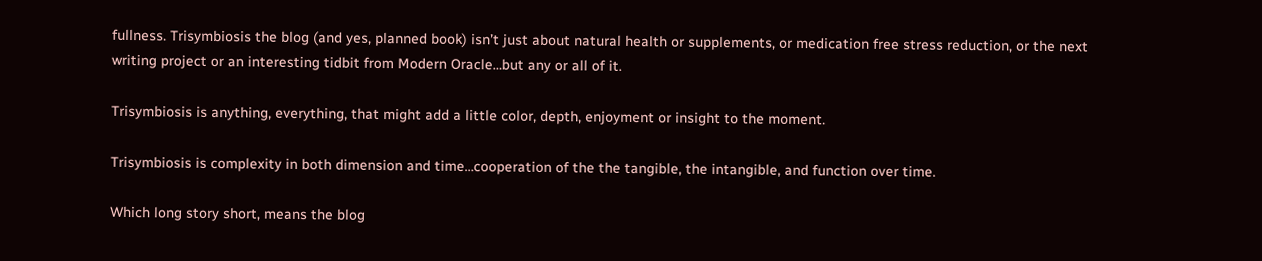fullness. Trisymbiosis the blog (and yes, planned book) isn’t just about natural health or supplements, or medication free stress reduction, or the next writing project or an interesting tidbit from Modern Oracle…but any or all of it.

Trisymbiosis is anything, everything, that might add a little color, depth, enjoyment or insight to the moment.

Trisymbiosis is complexity in both dimension and time…cooperation of the the tangible, the intangible, and function over time.

Which long story short, means the blog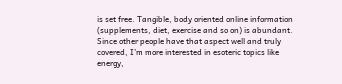is set free. Tangible, body oriented online information (supplements, diet, exercise and so on) is abundant. Since other people have that aspect well and truly covered, I’m more interested in esoteric topics like energy,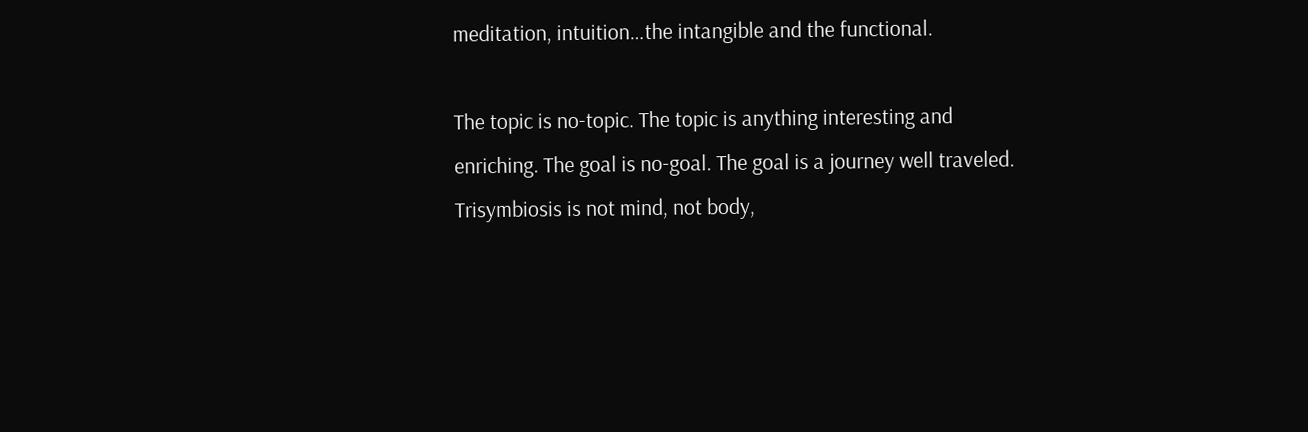meditation, intuition…the intangible and the functional.

The topic is no-topic. The topic is anything interesting and enriching. The goal is no-goal. The goal is a journey well traveled. Trisymbiosis is not mind, not body,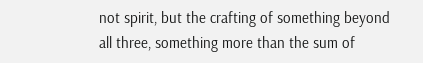not spirit, but the crafting of something beyond all three, something more than the sum of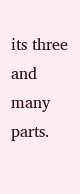its three and many parts.